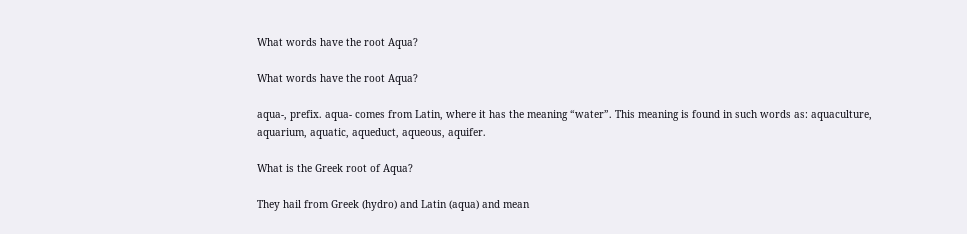What words have the root Aqua?

What words have the root Aqua?

aqua-, prefix. aqua- comes from Latin, where it has the meaning “water”. This meaning is found in such words as: aquaculture, aquarium, aquatic, aqueduct, aqueous, aquifer.

What is the Greek root of Aqua?

They hail from Greek (hydro) and Latin (aqua) and mean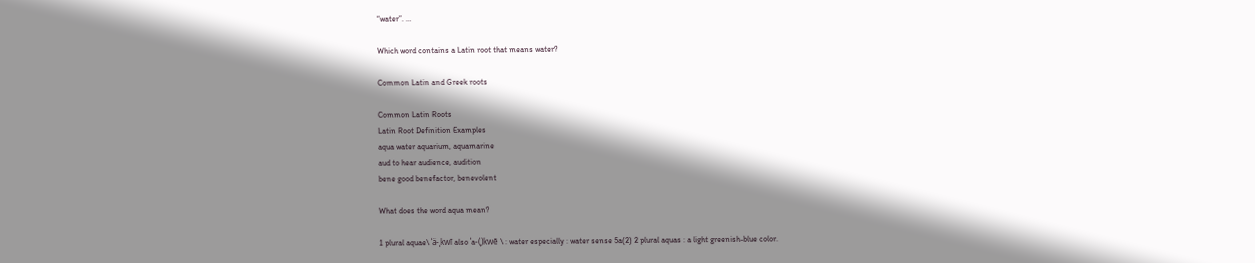“water”. …

Which word contains a Latin root that means water?

Common Latin and Greek roots

Common Latin Roots
Latin Root Definition Examples
aqua water aquarium, aquamarine
aud to hear audience, audition
bene good benefactor, benevolent

What does the word aqua mean?

1 plural aquae\ ˈä-ˌkwī also ˈa-(ˌ)kwē \ : water especially : water sense 5a(2) 2 plural aquas : a light greenish-blue color.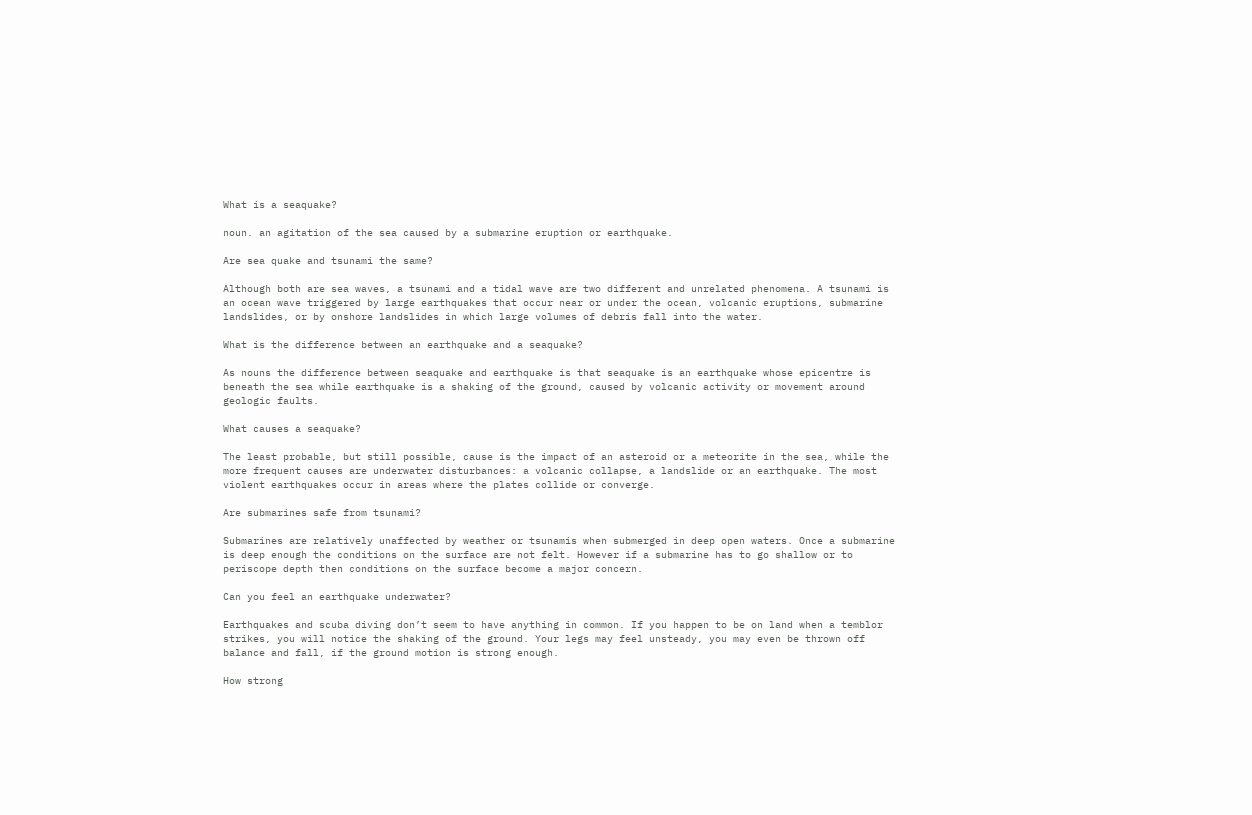What is a seaquake?

noun. an agitation of the sea caused by a submarine eruption or earthquake.

Are sea quake and tsunami the same?

Although both are sea waves, a tsunami and a tidal wave are two different and unrelated phenomena. A tsunami is an ocean wave triggered by large earthquakes that occur near or under the ocean, volcanic eruptions, submarine landslides, or by onshore landslides in which large volumes of debris fall into the water.

What is the difference between an earthquake and a seaquake?

As nouns the difference between seaquake and earthquake is that seaquake is an earthquake whose epicentre is beneath the sea while earthquake is a shaking of the ground, caused by volcanic activity or movement around geologic faults.

What causes a seaquake?

The least probable, but still possible, cause is the impact of an asteroid or a meteorite in the sea, while the more frequent causes are underwater disturbances: a volcanic collapse, a landslide or an earthquake. The most violent earthquakes occur in areas where the plates collide or converge.

Are submarines safe from tsunami?

Submarines are relatively unaffected by weather or tsunamis when submerged in deep open waters. Once a submarine is deep enough the conditions on the surface are not felt. However if a submarine has to go shallow or to periscope depth then conditions on the surface become a major concern.

Can you feel an earthquake underwater?

Earthquakes and scuba diving don’t seem to have anything in common. If you happen to be on land when a temblor strikes, you will notice the shaking of the ground. Your legs may feel unsteady, you may even be thrown off balance and fall, if the ground motion is strong enough.

How strong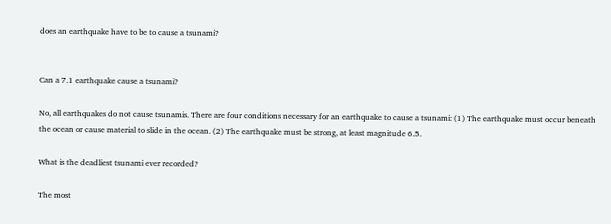does an earthquake have to be to cause a tsunami?


Can a 7.1 earthquake cause a tsunami?

No, all earthquakes do not cause tsunamis. There are four conditions necessary for an earthquake to cause a tsunami: (1) The earthquake must occur beneath the ocean or cause material to slide in the ocean. (2) The earthquake must be strong, at least magnitude 6.5.

What is the deadliest tsunami ever recorded?

The most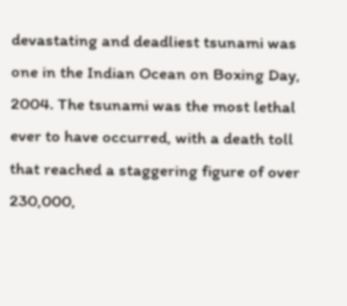devastating and deadliest tsunami was one in the Indian Ocean on Boxing Day, 2004. The tsunami was the most lethal ever to have occurred, with a death toll that reached a staggering figure of over 230,000,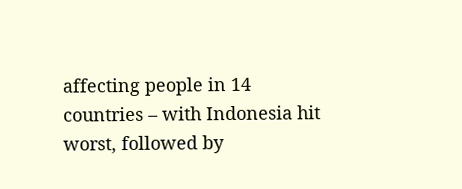affecting people in 14 countries – with Indonesia hit worst, followed by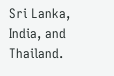Sri Lanka, India, and Thailand.